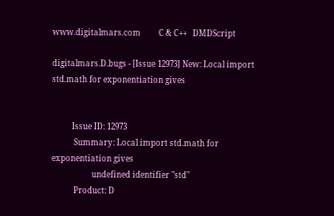www.digitalmars.com         C & C++   DMDScript

digitalmars.D.bugs - [Issue 12973] New: Local import std.math for exponentiation gives


          Issue ID: 12973
           Summary: Local import std.math for exponentiation gives
                    undefined identifier "std"
           Product: D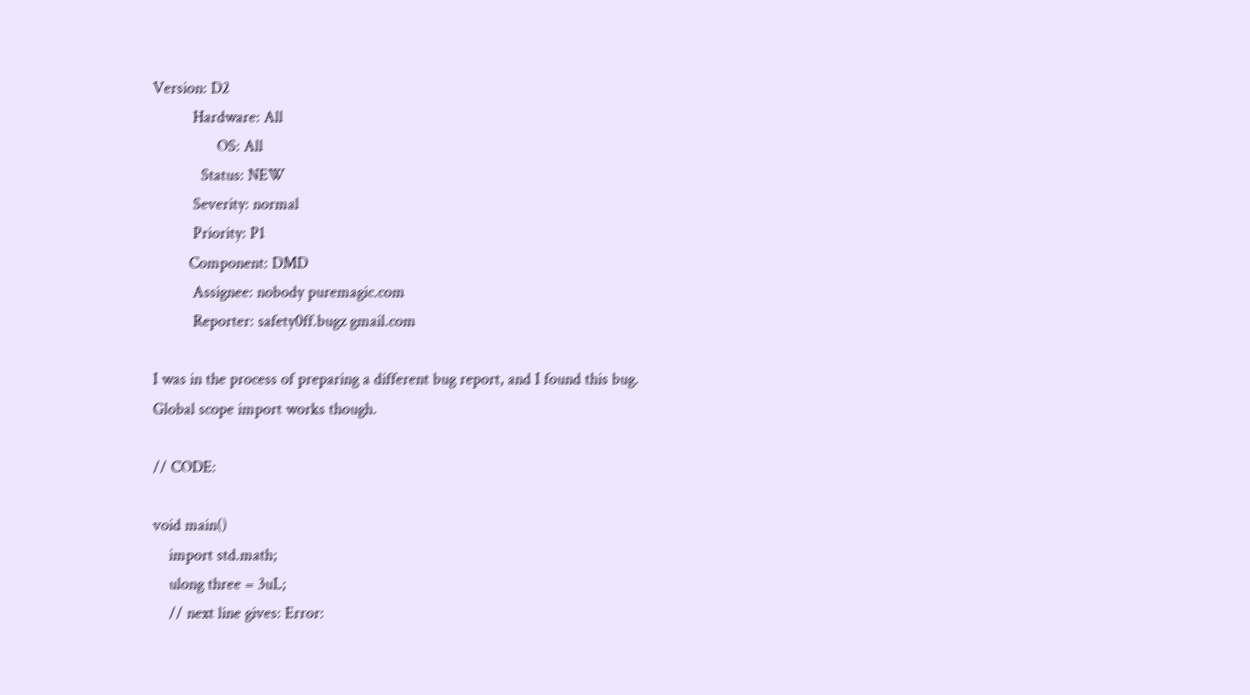Version: D2
          Hardware: All
                OS: All
            Status: NEW
          Severity: normal
          Priority: P1
         Component: DMD
          Assignee: nobody puremagic.com
          Reporter: safety0ff.bugz gmail.com

I was in the process of preparing a different bug report, and I found this bug.
Global scope import works though.

// CODE:

void main()
    import std.math;
    ulong three = 3uL;
    // next line gives: Error: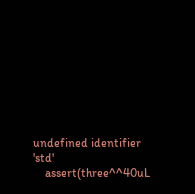undefined identifier 'std'
    assert(three^^40uL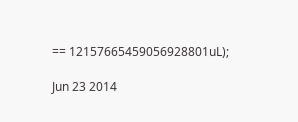== 12157665459056928801uL);

Jun 23 2014